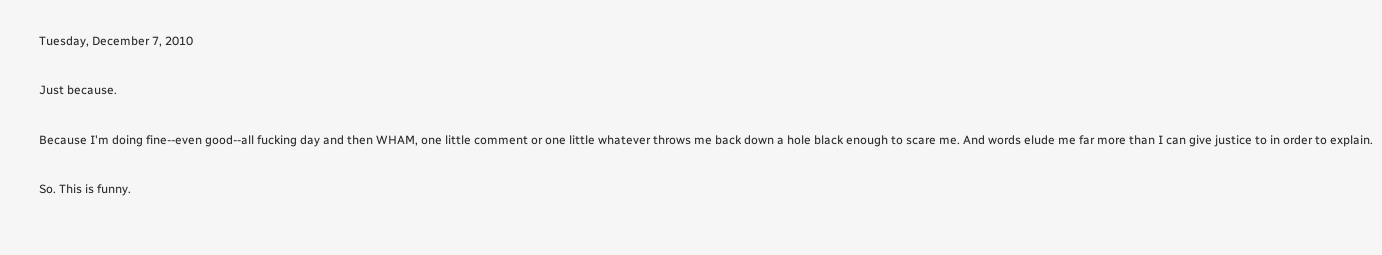Tuesday, December 7, 2010

Just because.

Because I'm doing fine--even good--all fucking day and then WHAM, one little comment or one little whatever throws me back down a hole black enough to scare me. And words elude me far more than I can give justice to in order to explain.

So. This is funny.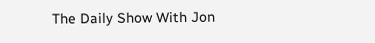The Daily Show With Jon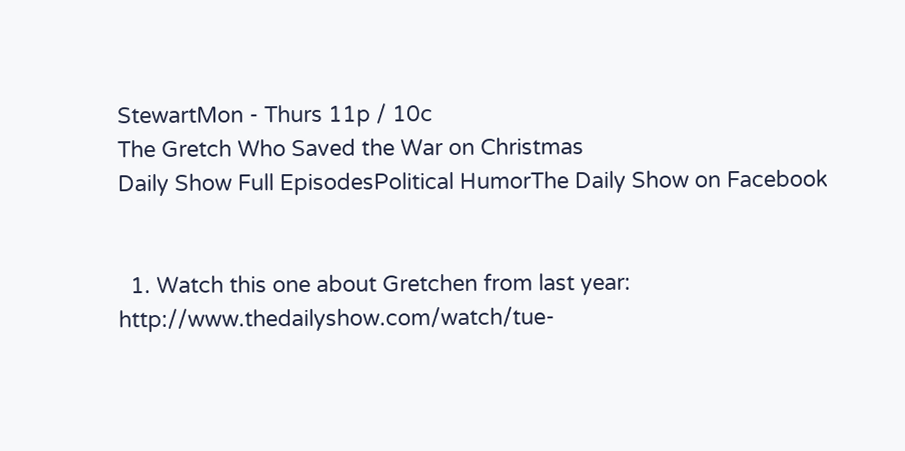StewartMon - Thurs 11p / 10c
The Gretch Who Saved the War on Christmas
Daily Show Full EpisodesPolitical HumorThe Daily Show on Facebook


  1. Watch this one about Gretchen from last year: http://www.thedailyshow.com/watch/tue-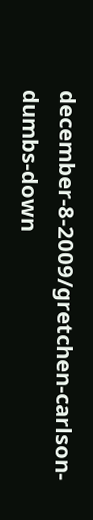december-8-2009/gretchen-carlson-dumbs-down